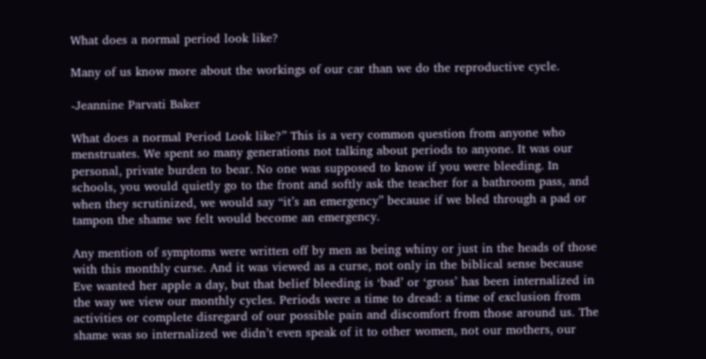What does a normal period look like?

Many of us know more about the workings of our car than we do the reproductive cycle.

-Jeannine Parvati Baker

What does a normal Period Look like?” This is a very common question from anyone who menstruates. We spent so many generations not talking about periods to anyone. It was our personal, private burden to bear. No one was supposed to know if you were bleeding. In schools, you would quietly go to the front and softly ask the teacher for a bathroom pass, and when they scrutinized, we would say “it’s an emergency” because if we bled through a pad or tampon the shame we felt would become an emergency.

Any mention of symptoms were written off by men as being whiny or just in the heads of those with this monthly curse. And it was viewed as a curse, not only in the biblical sense because Eve wanted her apple a day, but that belief bleeding is ‘bad’ or ‘gross’ has been internalized in the way we view our monthly cycles. Periods were a time to dread: a time of exclusion from activities or complete disregard of our possible pain and discomfort from those around us. The shame was so internalized we didn’t even speak of it to other women, not our mothers, our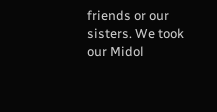friends or our sisters. We took our Midol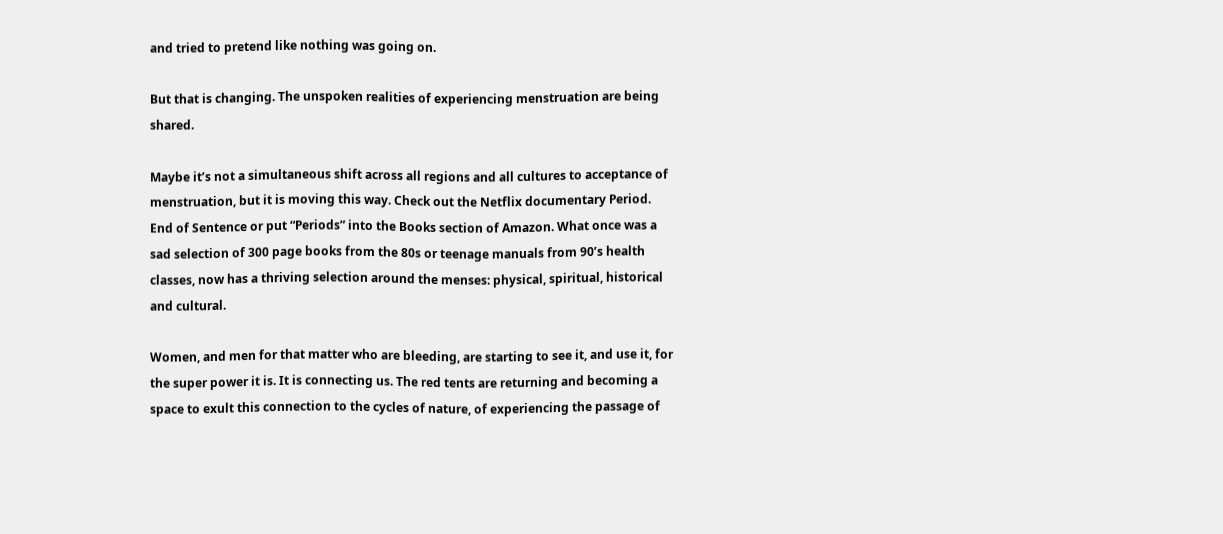and tried to pretend like nothing was going on.

But that is changing. The unspoken realities of experiencing menstruation are being shared.

Maybe it’s not a simultaneous shift across all regions and all cultures to acceptance of menstruation, but it is moving this way. Check out the Netflix documentary Period. End of Sentence or put “Periods” into the Books section of Amazon. What once was a sad selection of 300 page books from the 80s or teenage manuals from 90’s health classes, now has a thriving selection around the menses: physical, spiritual, historical and cultural.

Women, and men for that matter who are bleeding, are starting to see it, and use it, for the super power it is. It is connecting us. The red tents are returning and becoming a space to exult this connection to the cycles of nature, of experiencing the passage of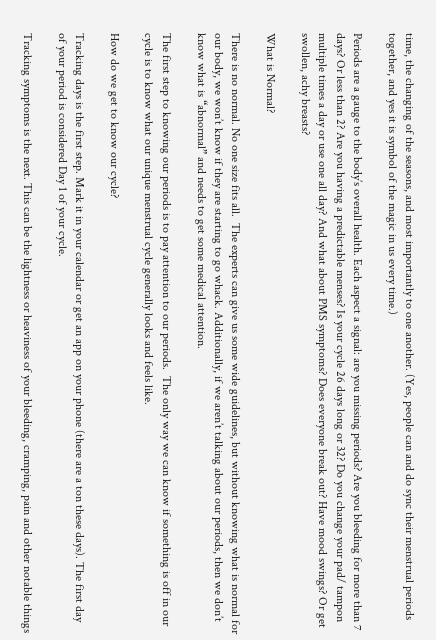time, the changing of the seasons, and most importantly to one another. (Yes, people can and do sync their menstrual periods together, and yes it is symbol of the magic in us every time.)

Periods are a gauge to the body’s overall health. Each aspect a signal: are you missing periods? Are you bleeding for more than 7 days? Or less than 2? Are you having a predictable menses? Is your cycle 26 days long or 32? Do you change your pad/ tampon multiple times a day or use one all day? And what about PMS symptoms? Does everyone break out? Have mood swings? Or get swollen, achy breasts?

What is Normal?

There is no normal. No one size fits all.  The experts can give us some wide guidelines, but without knowing what is normal for our body, we won’t know if they are starting to go whack. Additionally, if we aren’t talking about our periods, then we don’t know what is “abnormal” and needs to get some medical attention.

The first step to knowing our periods is to pay attention to our periods.  The only way we can know if something is off in our cycle is to know what our unique menstrual cycle generally looks and feels like.

How do we get to know our cycle?

Tracking days is the first step. Mark it in your calendar or get an app on your phone (there are a ton these days). The first day of your period is considered Day 1 of your cycle.

Tracking symptoms is the next. This can be the lightness or heaviness of your bleeding, cramping, pain and other notable things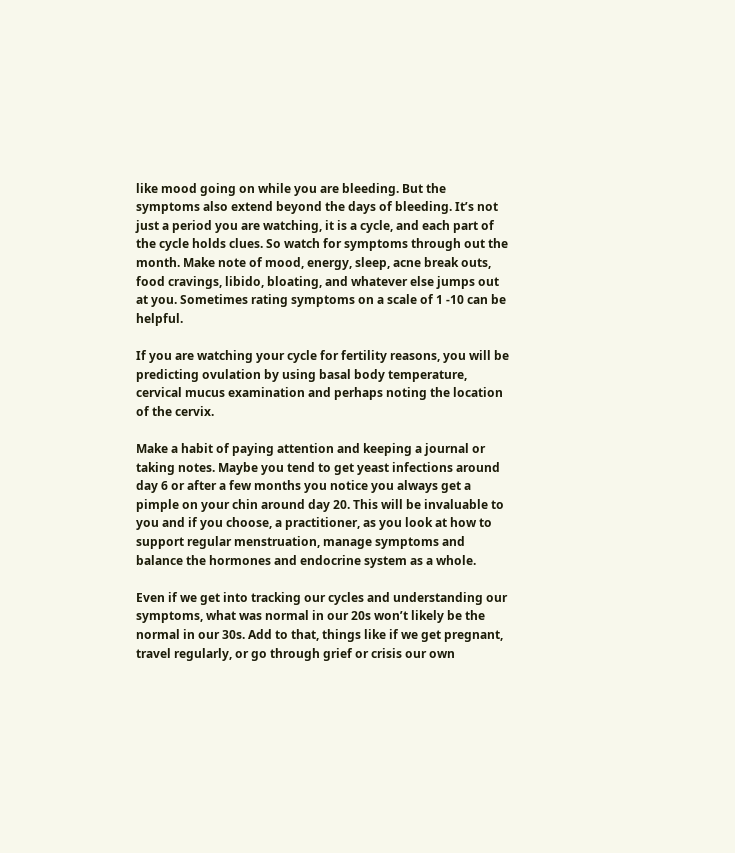like mood going on while you are bleeding. But the symptoms also extend beyond the days of bleeding. It’s not just a period you are watching, it is a cycle, and each part of the cycle holds clues. So watch for symptoms through out the month. Make note of mood, energy, sleep, acne break outs, food cravings, libido, bloating, and whatever else jumps out at you. Sometimes rating symptoms on a scale of 1 -10 can be helpful.

If you are watching your cycle for fertility reasons, you will be predicting ovulation by using basal body temperature, cervical mucus examination and perhaps noting the location of the cervix.

Make a habit of paying attention and keeping a journal or taking notes. Maybe you tend to get yeast infections around day 6 or after a few months you notice you always get a pimple on your chin around day 20. This will be invaluable to you and if you choose, a practitioner, as you look at how to support regular menstruation, manage symptoms and balance the hormones and endocrine system as a whole.

Even if we get into tracking our cycles and understanding our symptoms, what was normal in our 20s won’t likely be the normal in our 30s. Add to that, things like if we get pregnant, travel regularly, or go through grief or crisis our own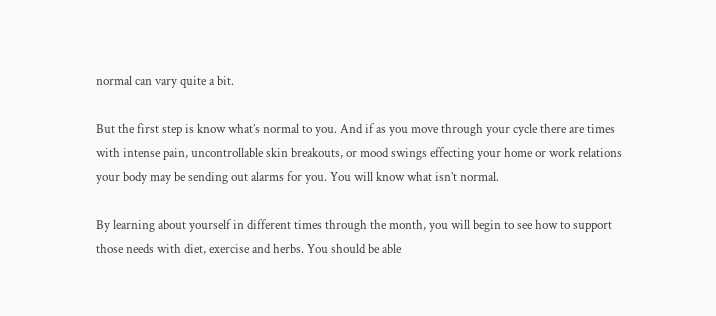normal can vary quite a bit.

But the first step is know what’s normal to you. And if as you move through your cycle there are times with intense pain, uncontrollable skin breakouts, or mood swings effecting your home or work relations your body may be sending out alarms for you. You will know what isn’t normal.

By learning about yourself in different times through the month, you will begin to see how to support those needs with diet, exercise and herbs. You should be able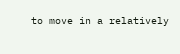to move in a relatively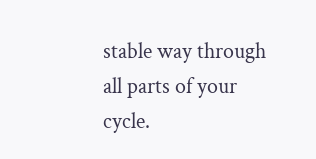stable way through all parts of your cycle.